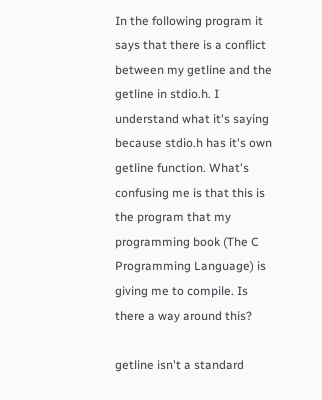In the following program it says that there is a conflict between my getline and the getline in stdio.h. I understand what it's saying because stdio.h has it's own getline function. What's confusing me is that this is the program that my programming book (The C Programming Language) is giving me to compile. Is there a way around this?

getline isn't a standard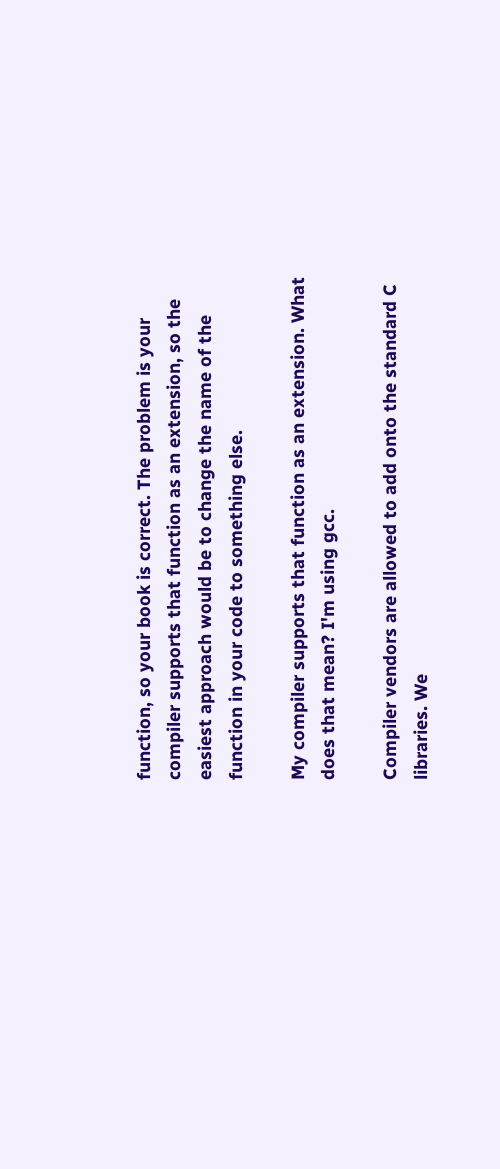function, so your book is correct. The problem is your compiler supports that function as an extension, so the easiest approach would be to change the name of the function in your code to something else.

My compiler supports that function as an extension. What does that mean? I'm using gcc.

Compiler vendors are allowed to add onto the standard C libraries. We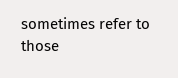sometimes refer to those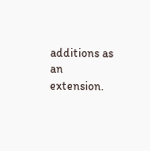additions as an extension.